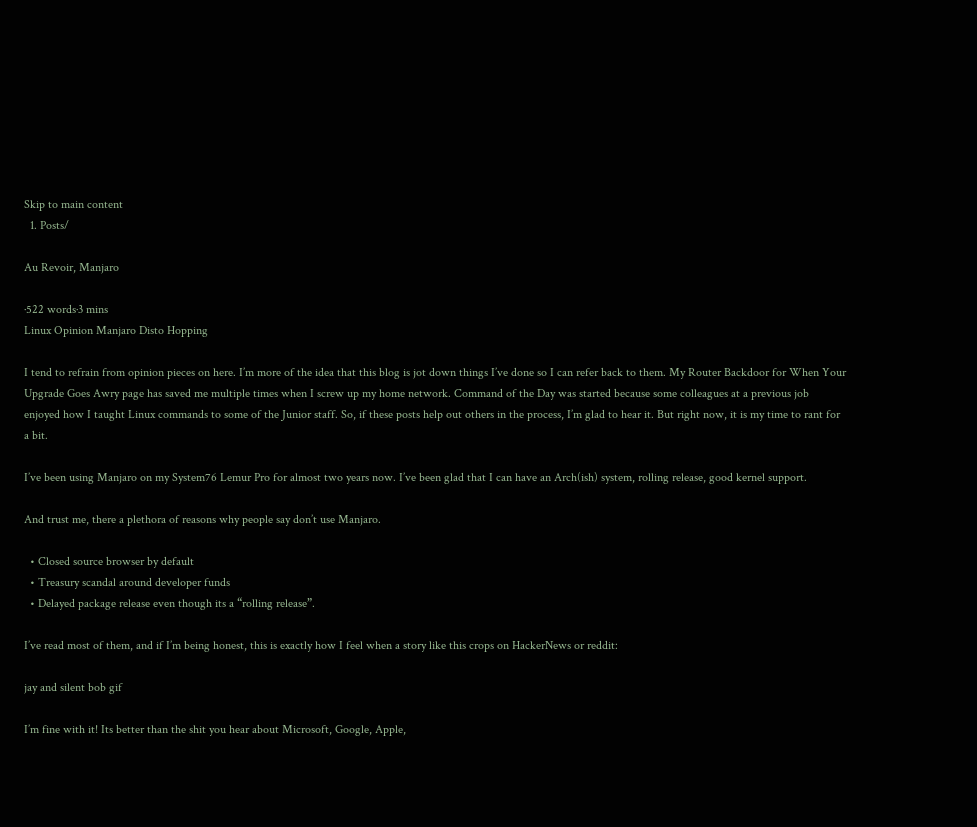Skip to main content
  1. Posts/

Au Revoir, Manjaro

·522 words·3 mins
Linux Opinion Manjaro Disto Hopping

I tend to refrain from opinion pieces on here. I’m more of the idea that this blog is jot down things I’ve done so I can refer back to them. My Router Backdoor for When Your Upgrade Goes Awry page has saved me multiple times when I screw up my home network. Command of the Day was started because some colleagues at a previous job enjoyed how I taught Linux commands to some of the Junior staff. So, if these posts help out others in the process, I’m glad to hear it. But right now, it is my time to rant for a bit.

I’ve been using Manjaro on my System76 Lemur Pro for almost two years now. I’ve been glad that I can have an Arch(ish) system, rolling release, good kernel support.

And trust me, there a plethora of reasons why people say don’t use Manjaro.

  • Closed source browser by default
  • Treasury scandal around developer funds
  • Delayed package release even though its a “rolling release”.

I’ve read most of them, and if I’m being honest, this is exactly how I feel when a story like this crops on HackerNews or reddit:

jay and silent bob gif

I’m fine with it! Its better than the shit you hear about Microsoft, Google, Apple,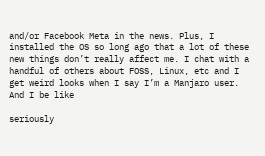and/or Facebook Meta in the news. Plus, I installed the OS so long ago that a lot of these new things don’t really affect me. I chat with a handful of others about FOSS, Linux, etc and I get weird looks when I say I’m a Manjaro user. And I be like

seriously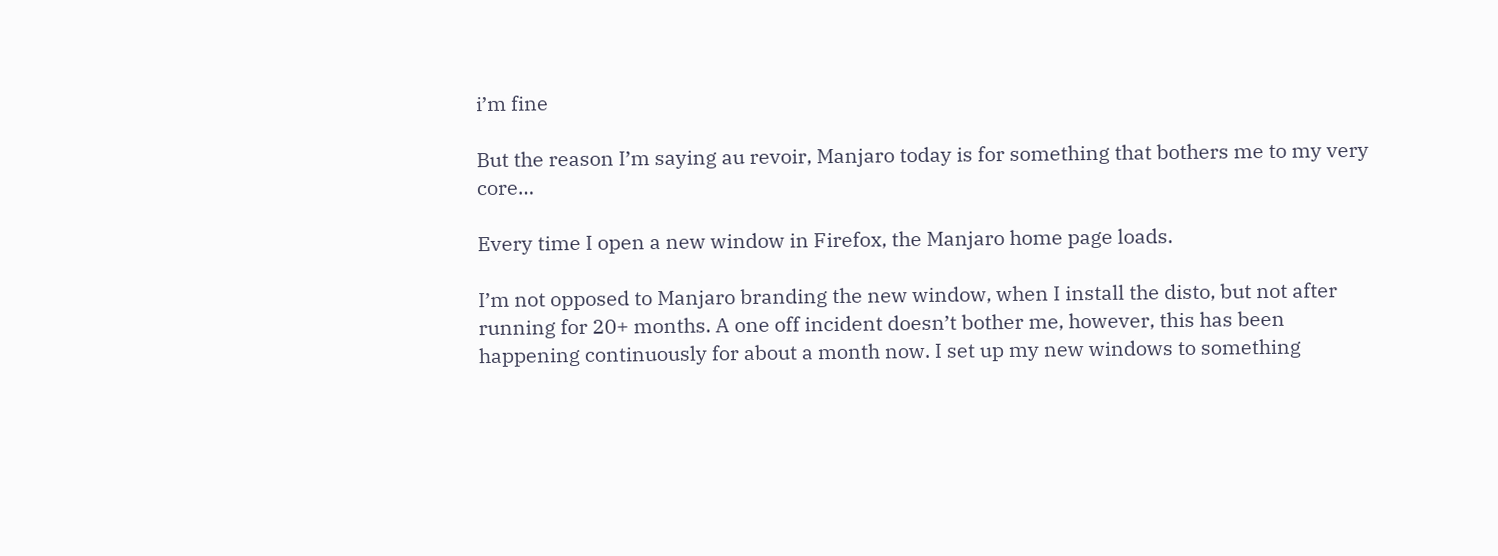i’m fine

But the reason I’m saying au revoir, Manjaro today is for something that bothers me to my very core…

Every time I open a new window in Firefox, the Manjaro home page loads.

I’m not opposed to Manjaro branding the new window, when I install the disto, but not after running for 20+ months. A one off incident doesn’t bother me, however, this has been happening continuously for about a month now. I set up my new windows to something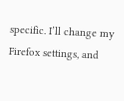specific. I’ll change my Firefox settings, and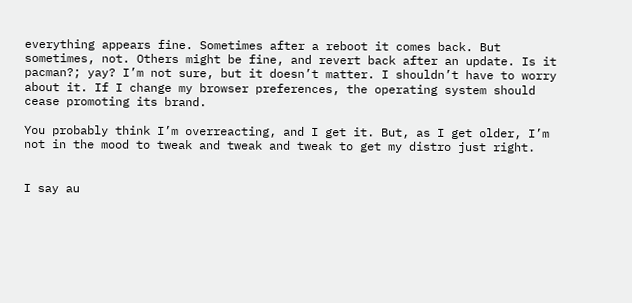everything appears fine. Sometimes after a reboot it comes back. But sometimes, not. Others might be fine, and revert back after an update. Is it pacman?; yay? I’m not sure, but it doesn’t matter. I shouldn’t have to worry about it. If I change my browser preferences, the operating system should cease promoting its brand.

You probably think I’m overreacting, and I get it. But, as I get older, I’m not in the mood to tweak and tweak and tweak to get my distro just right.


I say au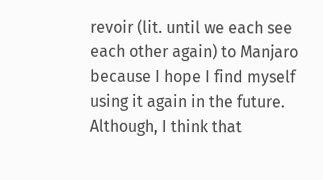revoir (lit. until we each see each other again) to Manjaro because I hope I find myself using it again in the future. Although, I think that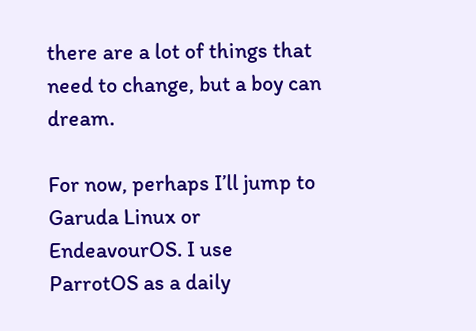there are a lot of things that need to change, but a boy can dream.

For now, perhaps I’ll jump to Garuda Linux or EndeavourOS. I use ParrotOS as a daily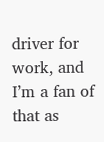driver for work, and I’m a fan of that as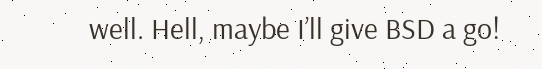well. Hell, maybe I’ll give BSD a go!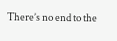There’s no end to the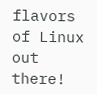flavors of Linux out there!